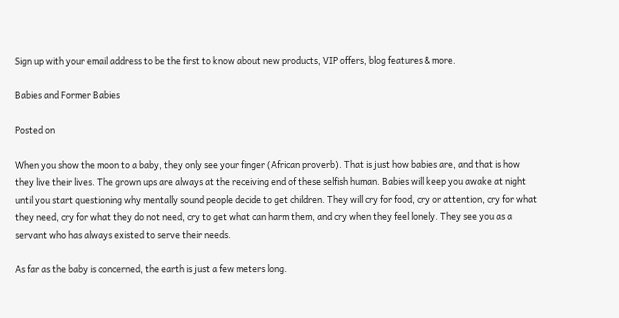Sign up with your email address to be the first to know about new products, VIP offers, blog features & more.

Babies and Former Babies

Posted on

When you show the moon to a baby, they only see your finger (African proverb). That is just how babies are, and that is how they live their lives. The grown ups are always at the receiving end of these selfish human. Babies will keep you awake at night until you start questioning why mentally sound people decide to get children. They will cry for food, cry or attention, cry for what they need, cry for what they do not need, cry to get what can harm them, and cry when they feel lonely. They see you as a servant who has always existed to serve their needs.

As far as the baby is concerned, the earth is just a few meters long.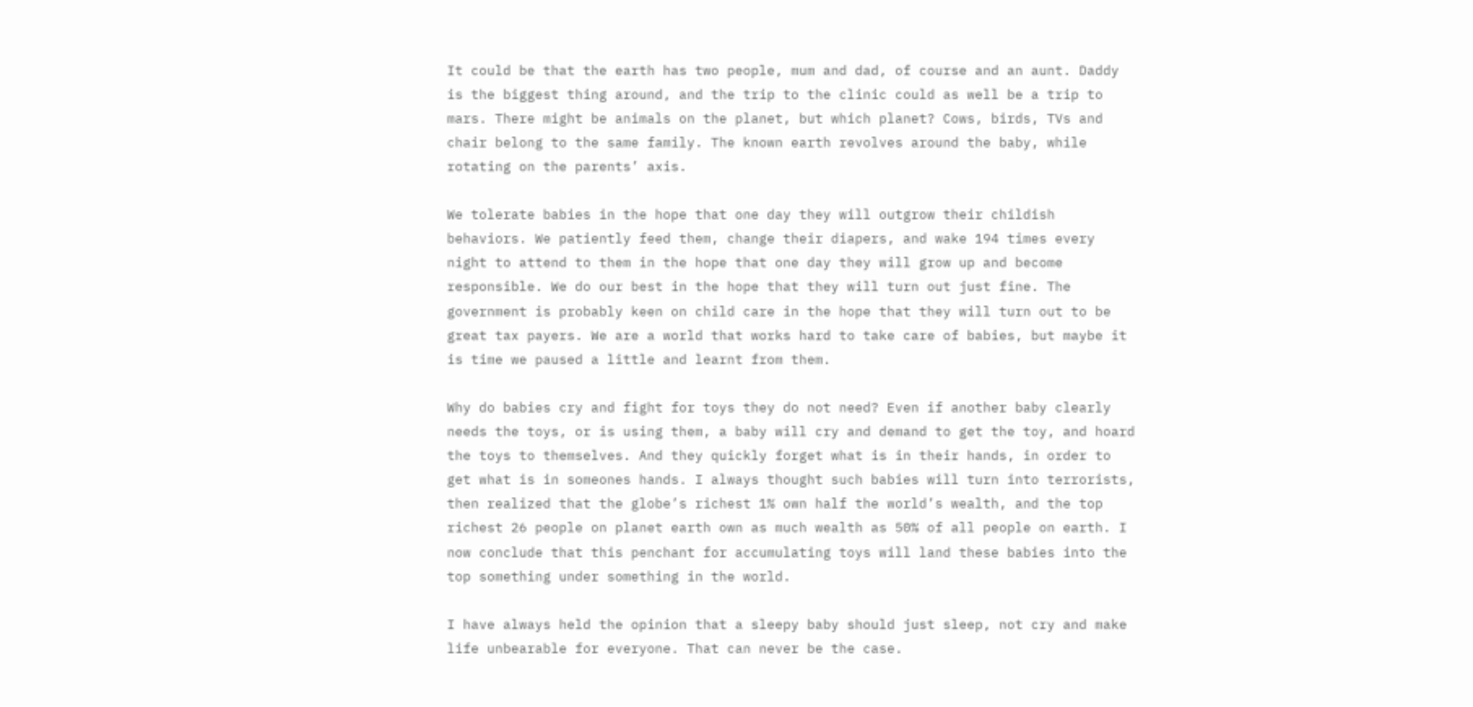It could be that the earth has two people, mum and dad, of course and an aunt. Daddy is the biggest thing around, and the trip to the clinic could as well be a trip to mars. There might be animals on the planet, but which planet? Cows, birds, TVs and chair belong to the same family. The known earth revolves around the baby, while rotating on the parents’ axis.

We tolerate babies in the hope that one day they will outgrow their childish behaviors. We patiently feed them, change their diapers, and wake 194 times every night to attend to them in the hope that one day they will grow up and become responsible. We do our best in the hope that they will turn out just fine. The government is probably keen on child care in the hope that they will turn out to be great tax payers. We are a world that works hard to take care of babies, but maybe it is time we paused a little and learnt from them.

Why do babies cry and fight for toys they do not need? Even if another baby clearly needs the toys, or is using them, a baby will cry and demand to get the toy, and hoard the toys to themselves. And they quickly forget what is in their hands, in order to get what is in someones hands. I always thought such babies will turn into terrorists, then realized that the globe’s richest 1% own half the world’s wealth, and the top richest 26 people on planet earth own as much wealth as 50% of all people on earth. I now conclude that this penchant for accumulating toys will land these babies into the top something under something in the world.

I have always held the opinion that a sleepy baby should just sleep, not cry and make life unbearable for everyone. That can never be the case.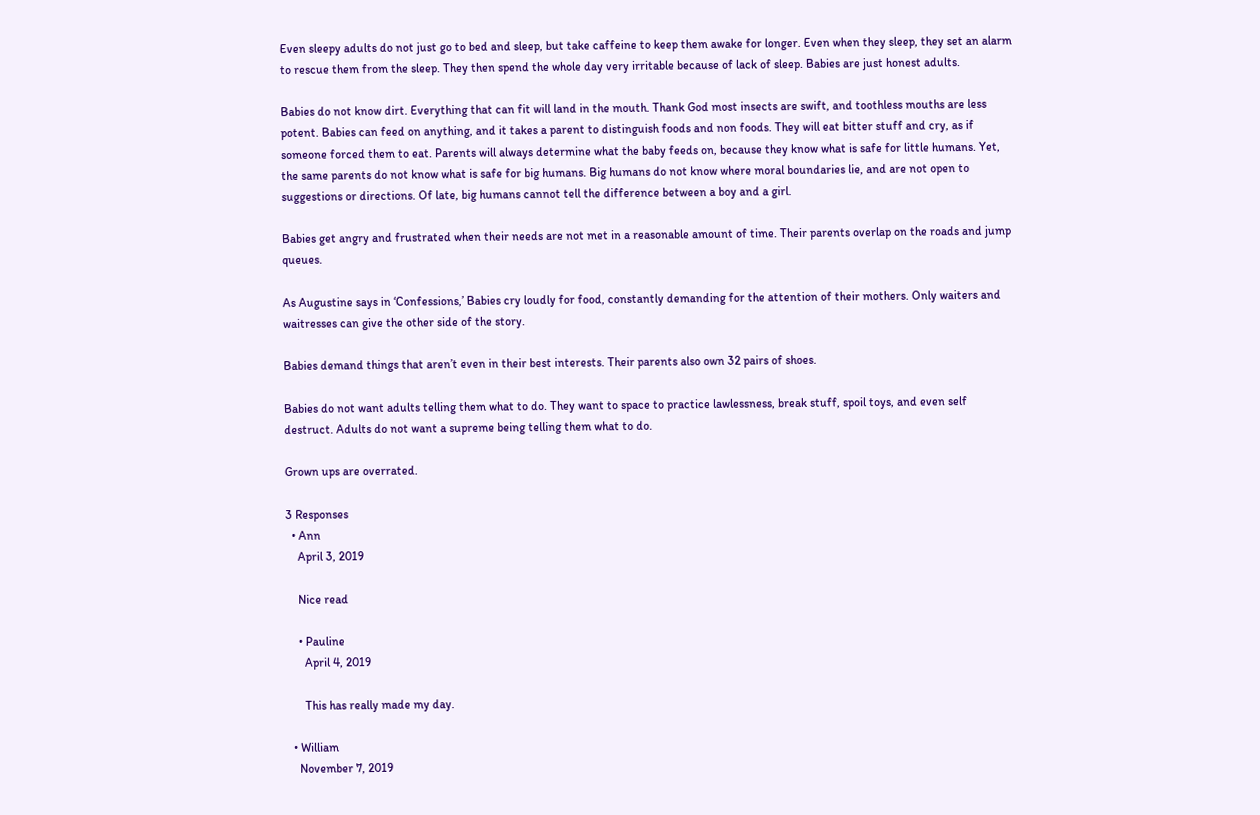Even sleepy adults do not just go to bed and sleep, but take caffeine to keep them awake for longer. Even when they sleep, they set an alarm to rescue them from the sleep. They then spend the whole day very irritable because of lack of sleep. Babies are just honest adults.

Babies do not know dirt. Everything that can fit will land in the mouth. Thank God most insects are swift, and toothless mouths are less potent. Babies can feed on anything, and it takes a parent to distinguish foods and non foods. They will eat bitter stuff and cry, as if someone forced them to eat. Parents will always determine what the baby feeds on, because they know what is safe for little humans. Yet, the same parents do not know what is safe for big humans. Big humans do not know where moral boundaries lie, and are not open to suggestions or directions. Of late, big humans cannot tell the difference between a boy and a girl.

Babies get angry and frustrated when their needs are not met in a reasonable amount of time. Their parents overlap on the roads and jump queues.

As Augustine says in ‘Confessions,’ Babies cry loudly for food, constantly demanding for the attention of their mothers. Only waiters and waitresses can give the other side of the story.

Babies demand things that aren’t even in their best interests. Their parents also own 32 pairs of shoes.

Babies do not want adults telling them what to do. They want to space to practice lawlessness, break stuff, spoil toys, and even self destruct. Adults do not want a supreme being telling them what to do.

Grown ups are overrated.

3 Responses
  • Ann
    April 3, 2019

    Nice read

    • Pauline
      April 4, 2019

      This has really made my day.

  • William
    November 7, 2019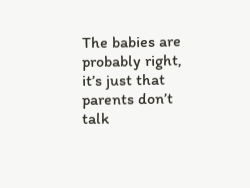The babies are probably right, it’s just that parents don’t talk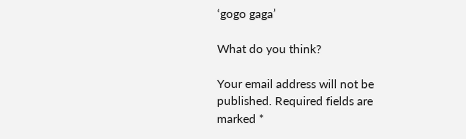‘gogo gaga’

What do you think?

Your email address will not be published. Required fields are marked *